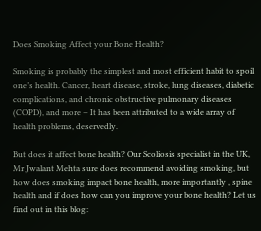Does Smoking Affect your Bone Health?

Smoking is probably the simplest and most efficient habit to spoil one’s health. Cancer, heart disease, stroke, lung diseases, diabetic complications, and chronic obstructive pulmonary diseases (COPD), and more – It has been attributed to a wide array of health problems, deservedly.

But does it affect bone health? Our Scoliosis specialist in the UK, Mr Jwalant Mehta sure does recommend avoiding smoking, but how does smoking impact bone health, more importantly , spine health and if does how can you improve your bone health? Let us find out in this blog: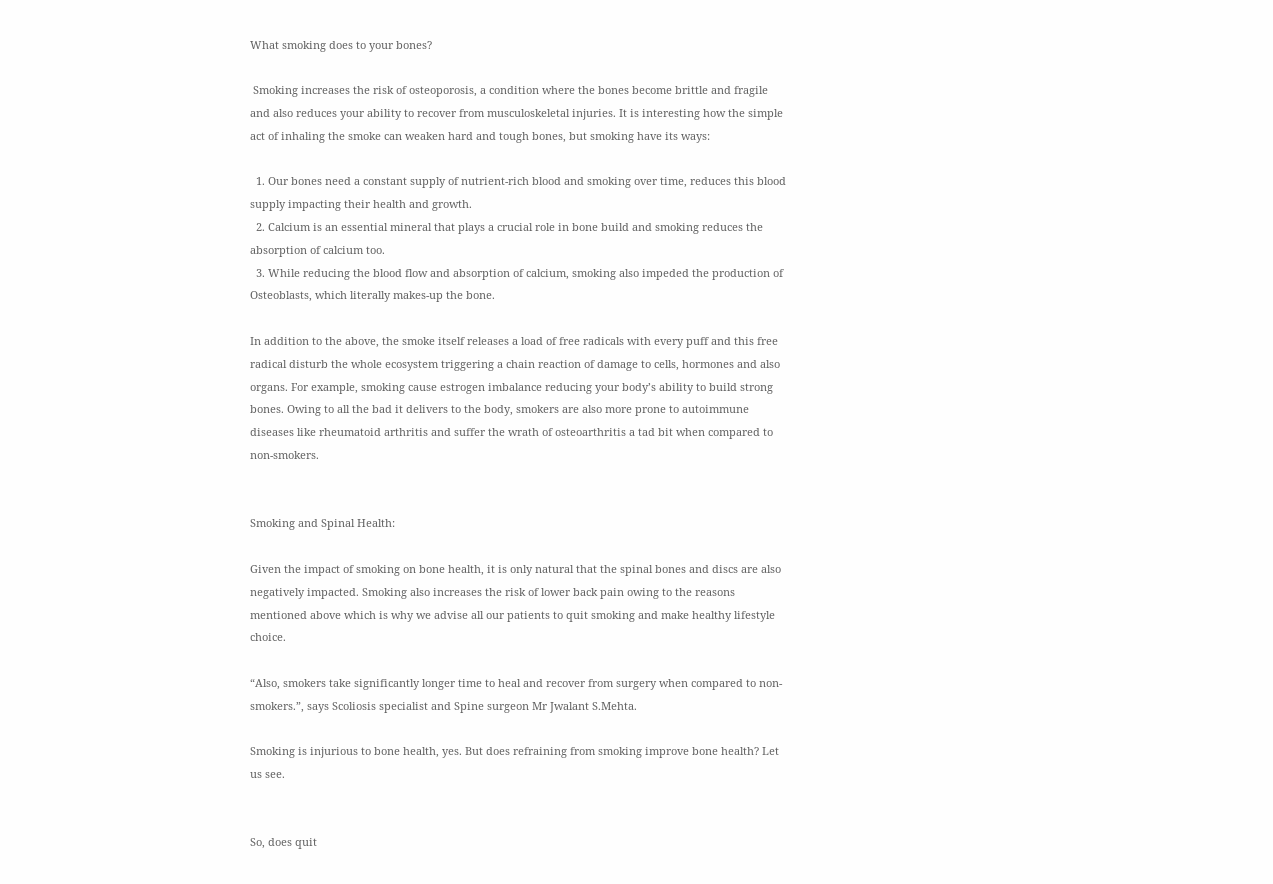What smoking does to your bones?

 Smoking increases the risk of osteoporosis, a condition where the bones become brittle and fragile and also reduces your ability to recover from musculoskeletal injuries. It is interesting how the simple act of inhaling the smoke can weaken hard and tough bones, but smoking have its ways:

  1. Our bones need a constant supply of nutrient-rich blood and smoking over time, reduces this blood supply impacting their health and growth.
  2. Calcium is an essential mineral that plays a crucial role in bone build and smoking reduces the absorption of calcium too.
  3. While reducing the blood flow and absorption of calcium, smoking also impeded the production of Osteoblasts, which literally makes-up the bone.

In addition to the above, the smoke itself releases a load of free radicals with every puff and this free radical disturb the whole ecosystem triggering a chain reaction of damage to cells, hormones and also organs. For example, smoking cause estrogen imbalance reducing your body’s ability to build strong bones. Owing to all the bad it delivers to the body, smokers are also more prone to autoimmune diseases like rheumatoid arthritis and suffer the wrath of osteoarthritis a tad bit when compared to non-smokers.


Smoking and Spinal Health:

Given the impact of smoking on bone health, it is only natural that the spinal bones and discs are also negatively impacted. Smoking also increases the risk of lower back pain owing to the reasons mentioned above which is why we advise all our patients to quit smoking and make healthy lifestyle choice.

“Also, smokers take significantly longer time to heal and recover from surgery when compared to non-smokers.”, says Scoliosis specialist and Spine surgeon Mr Jwalant S.Mehta.

Smoking is injurious to bone health, yes. But does refraining from smoking improve bone health? Let us see.


So, does quit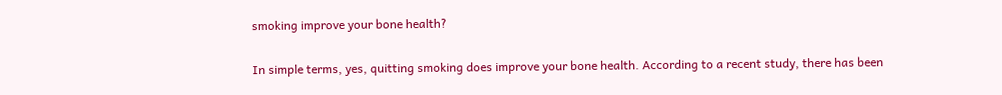smoking improve your bone health?

In simple terms, yes, quitting smoking does improve your bone health. According to a recent study, there has been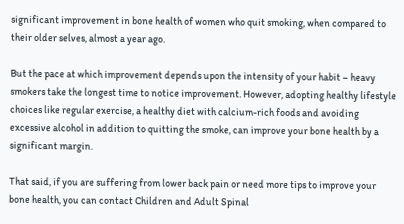significant improvement in bone health of women who quit smoking, when compared to their older selves, almost a year ago.

But the pace at which improvement depends upon the intensity of your habit – heavy smokers take the longest time to notice improvement. However, adopting healthy lifestyle choices like regular exercise, a healthy diet with calcium-rich foods and avoiding excessive alcohol in addition to quitting the smoke, can improve your bone health by a significant margin.

That said, if you are suffering from lower back pain or need more tips to improve your bone health, you can contact Children and Adult Spinal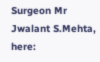Surgeon Mr Jwalant S.Mehta, here: